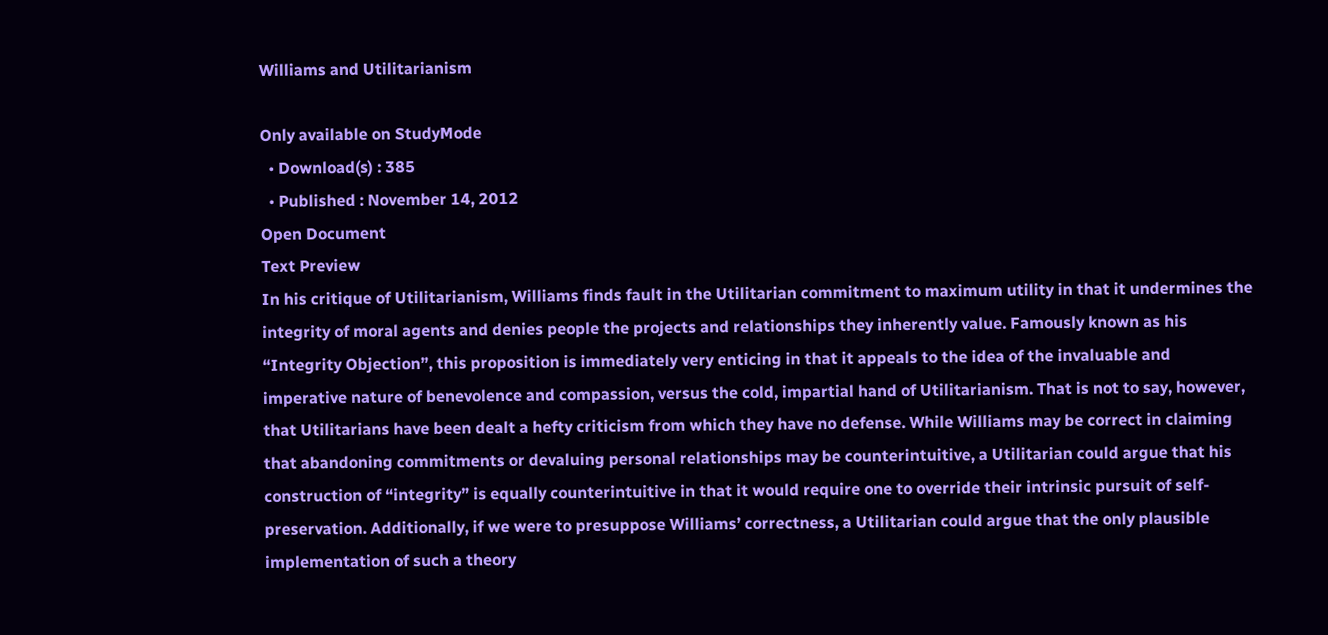Williams and Utilitarianism

Only available on StudyMode
  • Download(s) : 385
  • Published : November 14, 2012
Open Document
Text Preview
In his critique of Utilitarianism, Williams finds fault in the Utilitarian commitment to maximum utility in that it undermines the integrity of moral agents and denies people the projects and relationships they inherently value. Famously known as his “Integrity Objection”, this proposition is immediately very enticing in that it appeals to the idea of the invaluable and imperative nature of benevolence and compassion, versus the cold, impartial hand of Utilitarianism. That is not to say, however, that Utilitarians have been dealt a hefty criticism from which they have no defense. While Williams may be correct in claiming that abandoning commitments or devaluing personal relationships may be counterintuitive, a Utilitarian could argue that his construction of “integrity” is equally counterintuitive in that it would require one to override their intrinsic pursuit of self- preservation. Additionally, if we were to presuppose Williams’ correctness, a Utilitarian could argue that the only plausible implementation of such a theory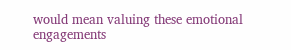would mean valuing these emotional engagements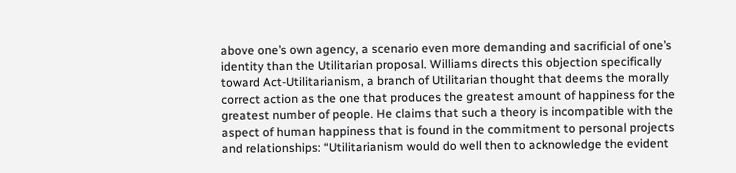above one’s own agency, a scenario even more demanding and sacrificial of one’s identity than the Utilitarian proposal. Williams directs this objection specifically toward Act-Utilitarianism, a branch of Utilitarian thought that deems the morally correct action as the one that produces the greatest amount of happiness for the greatest number of people. He claims that such a theory is incompatible with the aspect of human happiness that is found in the commitment to personal projects and relationships: “Utilitarianism would do well then to acknowledge the evident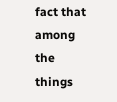fact that among the things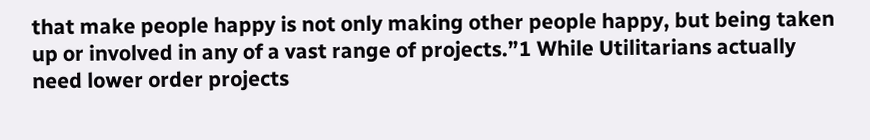that make people happy is not only making other people happy, but being taken up or involved in any of a vast range of projects.”1 While Utilitarians actually need lower order projects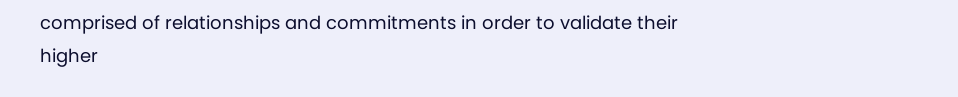comprised of relationships and commitments in order to validate their higher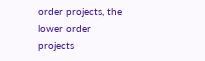order projects, the lower order projects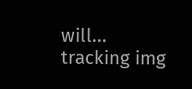will...
tracking img